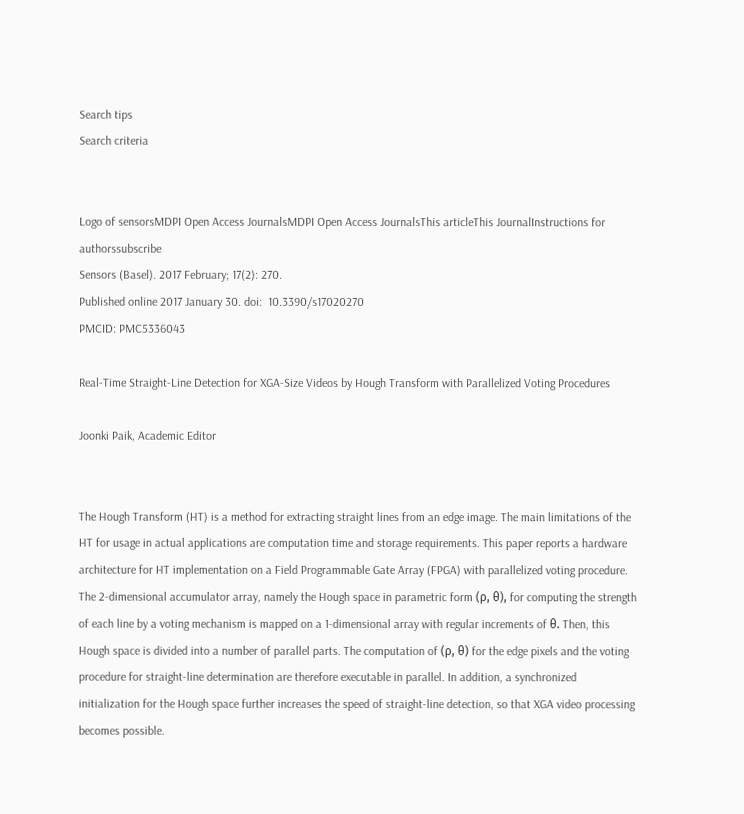Search tips
Search criteria


Logo of sensorsMDPI Open Access JournalsMDPI Open Access JournalsThis articleThis JournalInstructions for authorssubscribe
Sensors (Basel). 2017 February; 17(2): 270.
Published online 2017 January 30. doi:  10.3390/s17020270
PMCID: PMC5336043

Real-Time Straight-Line Detection for XGA-Size Videos by Hough Transform with Parallelized Voting Procedures

Joonki Paik, Academic Editor


The Hough Transform (HT) is a method for extracting straight lines from an edge image. The main limitations of the HT for usage in actual applications are computation time and storage requirements. This paper reports a hardware architecture for HT implementation on a Field Programmable Gate Array (FPGA) with parallelized voting procedure. The 2-dimensional accumulator array, namely the Hough space in parametric form (ρ, θ), for computing the strength of each line by a voting mechanism is mapped on a 1-dimensional array with regular increments of θ. Then, this Hough space is divided into a number of parallel parts. The computation of (ρ, θ) for the edge pixels and the voting procedure for straight-line determination are therefore executable in parallel. In addition, a synchronized initialization for the Hough space further increases the speed of straight-line detection, so that XGA video processing becomes possible.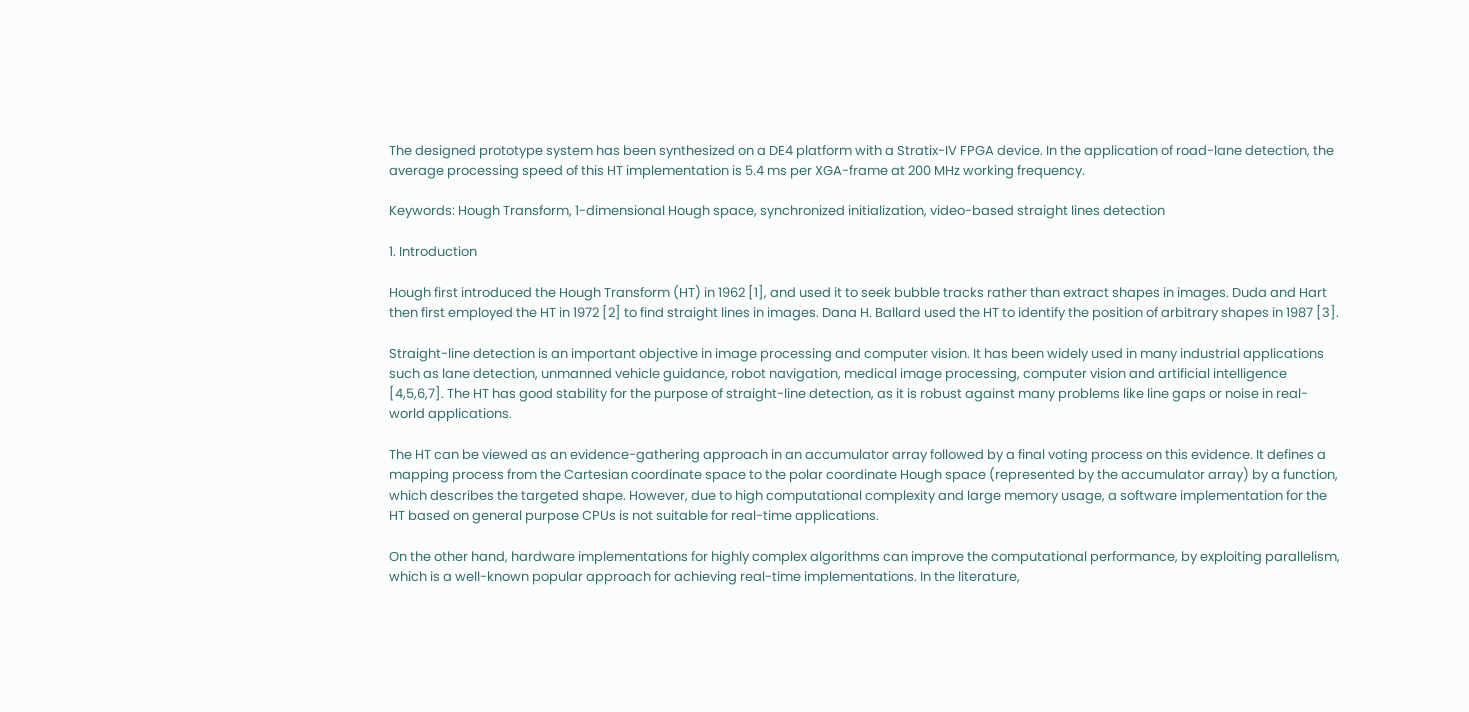The designed prototype system has been synthesized on a DE4 platform with a Stratix-IV FPGA device. In the application of road-lane detection, the average processing speed of this HT implementation is 5.4 ms per XGA-frame at 200 MHz working frequency.

Keywords: Hough Transform, 1-dimensional Hough space, synchronized initialization, video-based straight lines detection

1. Introduction

Hough first introduced the Hough Transform (HT) in 1962 [1], and used it to seek bubble tracks rather than extract shapes in images. Duda and Hart then first employed the HT in 1972 [2] to find straight lines in images. Dana H. Ballard used the HT to identify the position of arbitrary shapes in 1987 [3].

Straight-line detection is an important objective in image processing and computer vision. It has been widely used in many industrial applications such as lane detection, unmanned vehicle guidance, robot navigation, medical image processing, computer vision and artificial intelligence [4,5,6,7]. The HT has good stability for the purpose of straight-line detection, as it is robust against many problems like line gaps or noise in real-world applications.

The HT can be viewed as an evidence-gathering approach in an accumulator array followed by a final voting process on this evidence. It defines a mapping process from the Cartesian coordinate space to the polar coordinate Hough space (represented by the accumulator array) by a function, which describes the targeted shape. However, due to high computational complexity and large memory usage, a software implementation for the HT based on general purpose CPUs is not suitable for real-time applications.

On the other hand, hardware implementations for highly complex algorithms can improve the computational performance, by exploiting parallelism, which is a well-known popular approach for achieving real-time implementations. In the literature,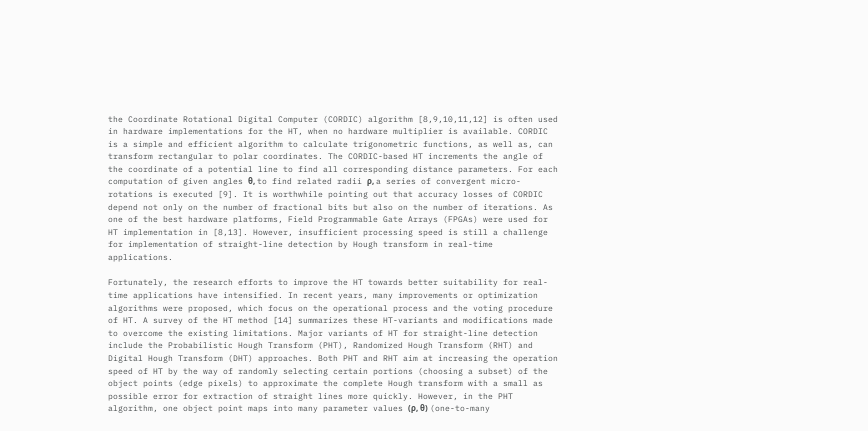the Coordinate Rotational Digital Computer (CORDIC) algorithm [8,9,10,11,12] is often used in hardware implementations for the HT, when no hardware multiplier is available. CORDIC is a simple and efficient algorithm to calculate trigonometric functions, as well as, can transform rectangular to polar coordinates. The CORDIC-based HT increments the angle of the coordinate of a potential line to find all corresponding distance parameters. For each computation of given angles θ, to find related radii ρ, a series of convergent micro-rotations is executed [9]. It is worthwhile pointing out that accuracy losses of CORDIC depend not only on the number of fractional bits but also on the number of iterations. As one of the best hardware platforms, Field Programmable Gate Arrays (FPGAs) were used for HT implementation in [8,13]. However, insufficient processing speed is still a challenge for implementation of straight-line detection by Hough transform in real-time applications.

Fortunately, the research efforts to improve the HT towards better suitability for real-time applications have intensified. In recent years, many improvements or optimization algorithms were proposed, which focus on the operational process and the voting procedure of HT. A survey of the HT method [14] summarizes these HT-variants and modifications made to overcome the existing limitations. Major variants of HT for straight-line detection include the Probabilistic Hough Transform (PHT), Randomized Hough Transform (RHT) and Digital Hough Transform (DHT) approaches. Both PHT and RHT aim at increasing the operation speed of HT by the way of randomly selecting certain portions (choosing a subset) of the object points (edge pixels) to approximate the complete Hough transform with a small as possible error for extraction of straight lines more quickly. However, in the PHT algorithm, one object point maps into many parameter values (ρ, θ) (one-to-many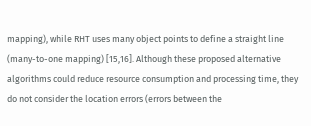mapping), while RHT uses many object points to define a straight line (many-to-one mapping) [15,16]. Although these proposed alternative algorithms could reduce resource consumption and processing time, they do not consider the location errors (errors between the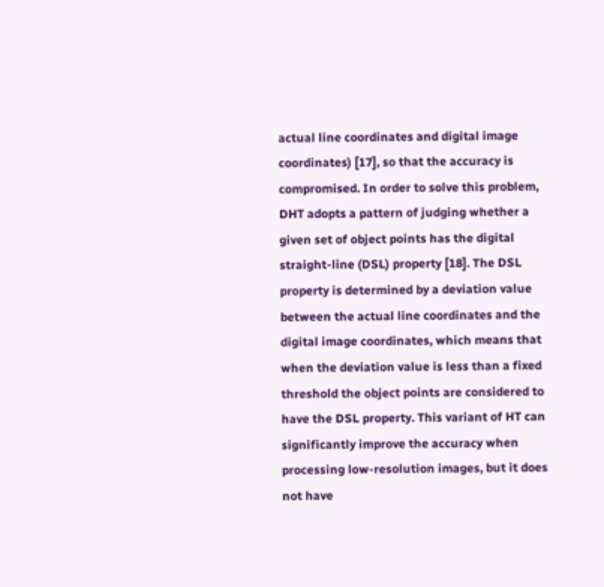actual line coordinates and digital image coordinates) [17], so that the accuracy is compromised. In order to solve this problem, DHT adopts a pattern of judging whether a given set of object points has the digital straight-line (DSL) property [18]. The DSL property is determined by a deviation value between the actual line coordinates and the digital image coordinates, which means that when the deviation value is less than a fixed threshold the object points are considered to have the DSL property. This variant of HT can significantly improve the accuracy when processing low-resolution images, but it does not have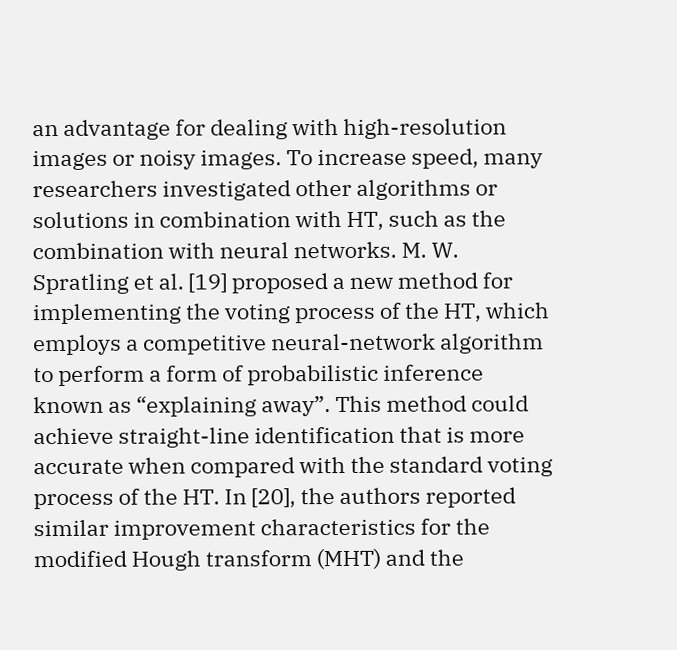an advantage for dealing with high-resolution images or noisy images. To increase speed, many researchers investigated other algorithms or solutions in combination with HT, such as the combination with neural networks. M. W. Spratling et al. [19] proposed a new method for implementing the voting process of the HT, which employs a competitive neural-network algorithm to perform a form of probabilistic inference known as “explaining away”. This method could achieve straight-line identification that is more accurate when compared with the standard voting process of the HT. In [20], the authors reported similar improvement characteristics for the modified Hough transform (MHT) and the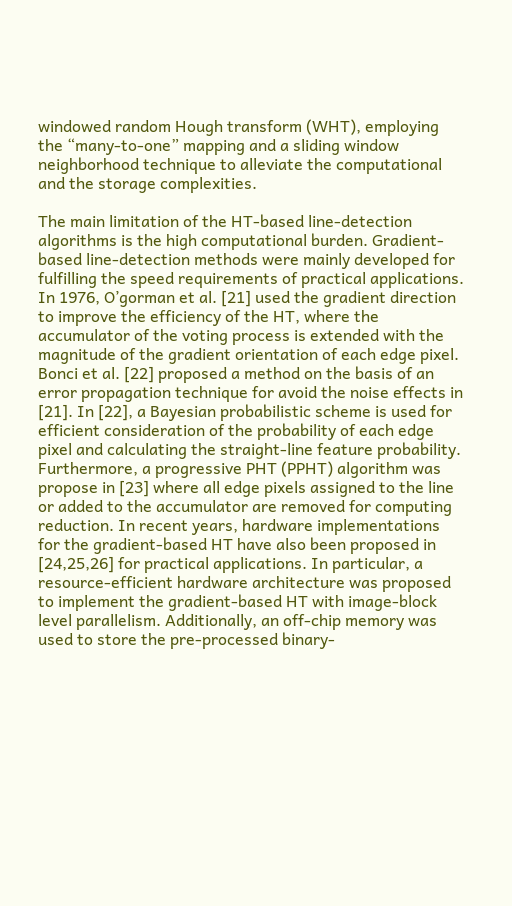windowed random Hough transform (WHT), employing the “many-to-one” mapping and a sliding window neighborhood technique to alleviate the computational and the storage complexities.

The main limitation of the HT-based line-detection algorithms is the high computational burden. Gradient-based line-detection methods were mainly developed for fulfilling the speed requirements of practical applications. In 1976, O’gorman et al. [21] used the gradient direction to improve the efficiency of the HT, where the accumulator of the voting process is extended with the magnitude of the gradient orientation of each edge pixel. Bonci et al. [22] proposed a method on the basis of an error propagation technique for avoid the noise effects in [21]. In [22], a Bayesian probabilistic scheme is used for efficient consideration of the probability of each edge pixel and calculating the straight-line feature probability. Furthermore, a progressive PHT (PPHT) algorithm was propose in [23] where all edge pixels assigned to the line or added to the accumulator are removed for computing reduction. In recent years, hardware implementations for the gradient-based HT have also been proposed in [24,25,26] for practical applications. In particular, a resource-efficient hardware architecture was proposed to implement the gradient-based HT with image-block level parallelism. Additionally, an off-chip memory was used to store the pre-processed binary-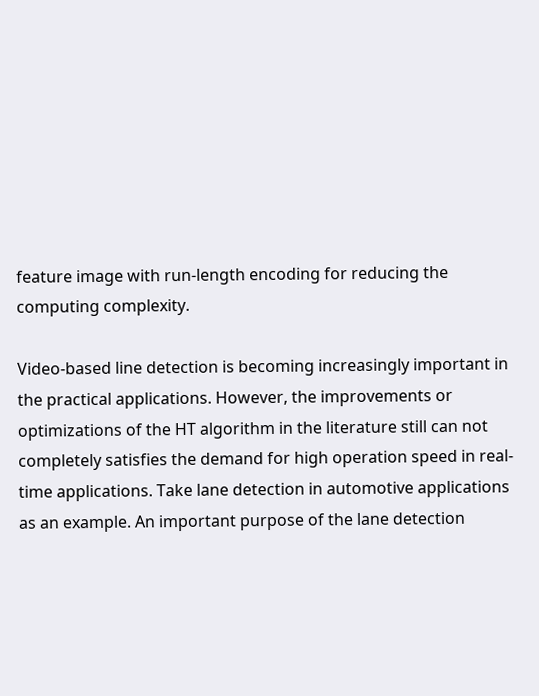feature image with run-length encoding for reducing the computing complexity.

Video-based line detection is becoming increasingly important in the practical applications. However, the improvements or optimizations of the HT algorithm in the literature still can not completely satisfies the demand for high operation speed in real-time applications. Take lane detection in automotive applications as an example. An important purpose of the lane detection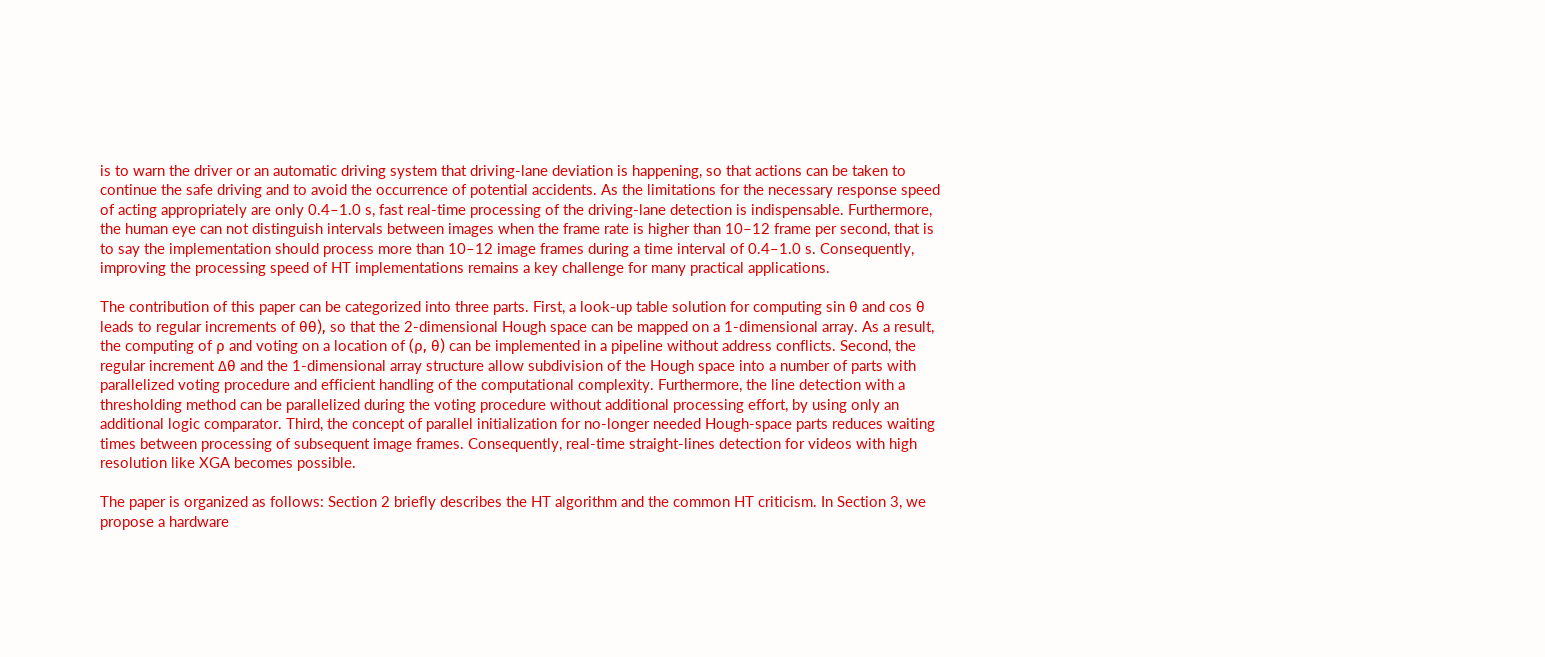is to warn the driver or an automatic driving system that driving-lane deviation is happening, so that actions can be taken to continue the safe driving and to avoid the occurrence of potential accidents. As the limitations for the necessary response speed of acting appropriately are only 0.4–1.0 s, fast real-time processing of the driving-lane detection is indispensable. Furthermore, the human eye can not distinguish intervals between images when the frame rate is higher than 10–12 frame per second, that is to say the implementation should process more than 10–12 image frames during a time interval of 0.4–1.0 s. Consequently, improving the processing speed of HT implementations remains a key challenge for many practical applications.

The contribution of this paper can be categorized into three parts. First, a look-up table solution for computing sin θ and cos θ leads to regular increments of θθ), so that the 2-dimensional Hough space can be mapped on a 1-dimensional array. As a result, the computing of ρ and voting on a location of (ρ, θ) can be implemented in a pipeline without address conflicts. Second, the regular increment Δθ and the 1-dimensional array structure allow subdivision of the Hough space into a number of parts with parallelized voting procedure and efficient handling of the computational complexity. Furthermore, the line detection with a thresholding method can be parallelized during the voting procedure without additional processing effort, by using only an additional logic comparator. Third, the concept of parallel initialization for no-longer needed Hough-space parts reduces waiting times between processing of subsequent image frames. Consequently, real-time straight-lines detection for videos with high resolution like XGA becomes possible.

The paper is organized as follows: Section 2 briefly describes the HT algorithm and the common HT criticism. In Section 3, we propose a hardware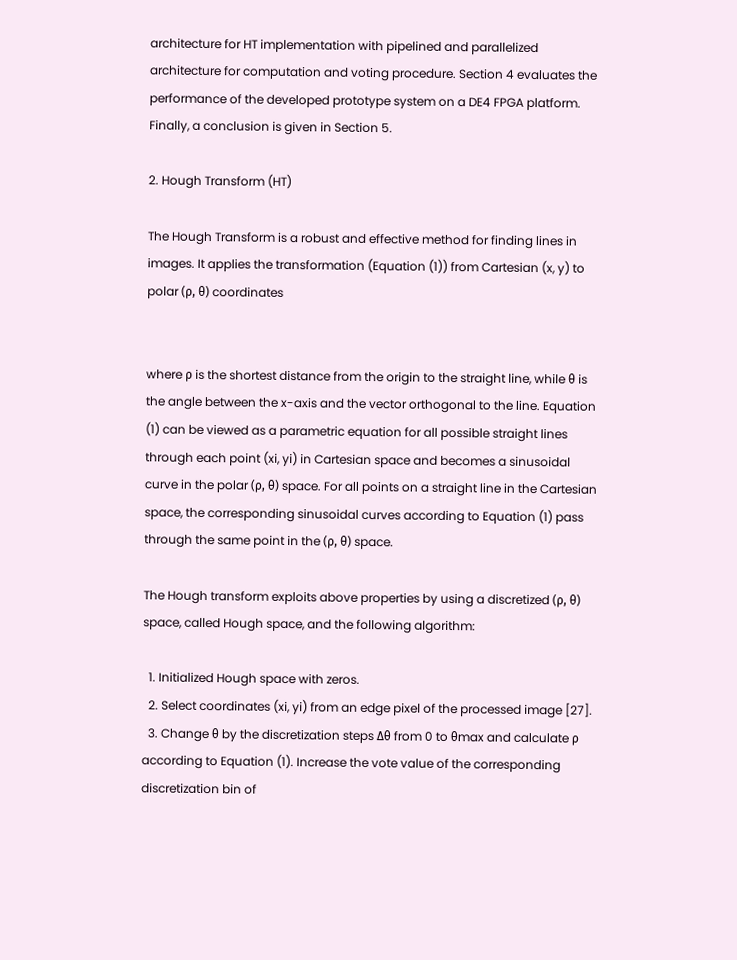architecture for HT implementation with pipelined and parallelized architecture for computation and voting procedure. Section 4 evaluates the performance of the developed prototype system on a DE4 FPGA platform. Finally, a conclusion is given in Section 5.

2. Hough Transform (HT)

The Hough Transform is a robust and effective method for finding lines in images. It applies the transformation (Equation (1)) from Cartesian (x, y) to polar (ρ, θ) coordinates


where ρ is the shortest distance from the origin to the straight line, while θ is the angle between the x-axis and the vector orthogonal to the line. Equation (1) can be viewed as a parametric equation for all possible straight lines through each point (xi, yi) in Cartesian space and becomes a sinusoidal curve in the polar (ρ, θ) space. For all points on a straight line in the Cartesian space, the corresponding sinusoidal curves according to Equation (1) pass through the same point in the (ρ, θ) space.

The Hough transform exploits above properties by using a discretized (ρ, θ) space, called Hough space, and the following algorithm:

  1. Initialized Hough space with zeros.
  2. Select coordinates (xi, yi) from an edge pixel of the processed image [27].
  3. Change θ by the discretization steps Δθ from 0 to θmax and calculate ρ according to Equation (1). Increase the vote value of the corresponding discretization bin of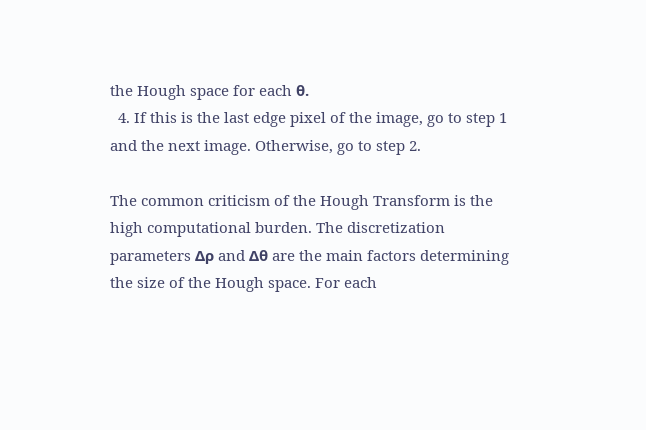the Hough space for each θ.
  4. If this is the last edge pixel of the image, go to step 1 and the next image. Otherwise, go to step 2.

The common criticism of the Hough Transform is the high computational burden. The discretization parameters Δρ and Δθ are the main factors determining the size of the Hough space. For each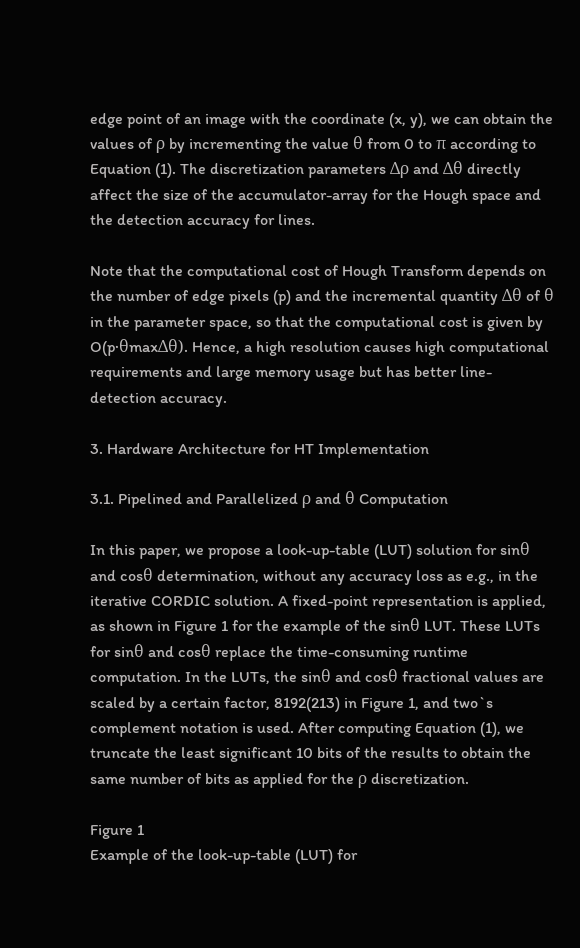edge point of an image with the coordinate (x, y), we can obtain the values of ρ by incrementing the value θ from 0 to π according to Equation (1). The discretization parameters Δρ and Δθ directly affect the size of the accumulator-array for the Hough space and the detection accuracy for lines.

Note that the computational cost of Hough Transform depends on the number of edge pixels (p) and the incremental quantity Δθ of θ in the parameter space, so that the computational cost is given by O(p·θmaxΔθ). Hence, a high resolution causes high computational requirements and large memory usage but has better line-detection accuracy.

3. Hardware Architecture for HT Implementation

3.1. Pipelined and Parallelized ρ and θ Computation

In this paper, we propose a look-up-table (LUT) solution for sinθ and cosθ determination, without any accuracy loss as e.g., in the iterative CORDIC solution. A fixed-point representation is applied, as shown in Figure 1 for the example of the sinθ LUT. These LUTs for sinθ and cosθ replace the time-consuming runtime computation. In the LUTs, the sinθ and cosθ fractional values are scaled by a certain factor, 8192(213) in Figure 1, and two`s complement notation is used. After computing Equation (1), we truncate the least significant 10 bits of the results to obtain the same number of bits as applied for the ρ discretization.

Figure 1
Example of the look-up-table (LUT) for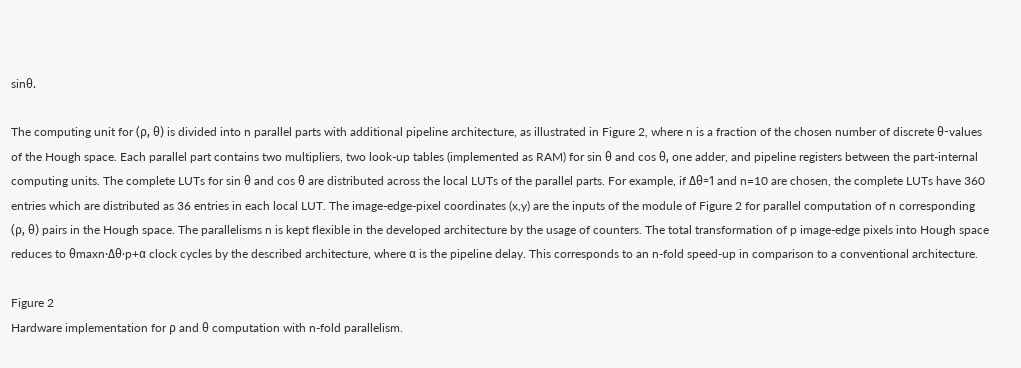sinθ.

The computing unit for (ρ, θ) is divided into n parallel parts with additional pipeline architecture, as illustrated in Figure 2, where n is a fraction of the chosen number of discrete θ-values of the Hough space. Each parallel part contains two multipliers, two look-up tables (implemented as RAM) for sin θ and cos θ, one adder, and pipeline registers between the part-internal computing units. The complete LUTs for sin θ and cos θ are distributed across the local LUTs of the parallel parts. For example, if Δθ=1 and n=10 are chosen, the complete LUTs have 360 entries which are distributed as 36 entries in each local LUT. The image-edge-pixel coordinates (x,y) are the inputs of the module of Figure 2 for parallel computation of n corresponding (ρ, θ) pairs in the Hough space. The parallelisms n is kept flexible in the developed architecture by the usage of counters. The total transformation of p image-edge pixels into Hough space reduces to θmaxn·Δθ·p+α clock cycles by the described architecture, where α is the pipeline delay. This corresponds to an n-fold speed-up in comparison to a conventional architecture.

Figure 2
Hardware implementation for ρ and θ computation with n-fold parallelism.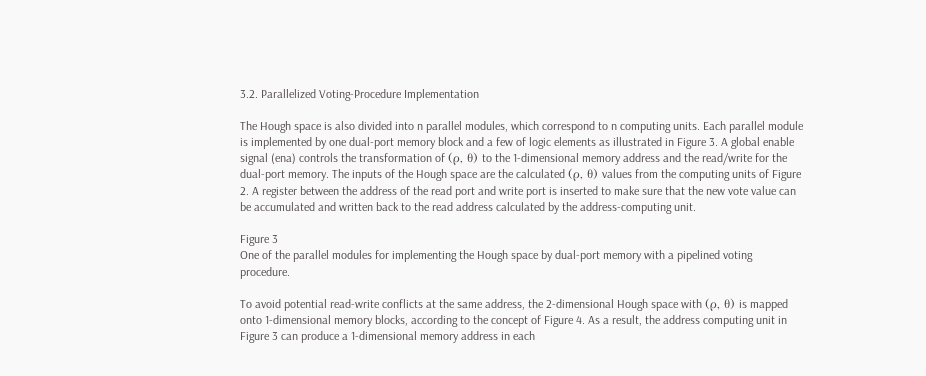3.2. Parallelized Voting-Procedure Implementation

The Hough space is also divided into n parallel modules, which correspond to n computing units. Each parallel module is implemented by one dual-port memory block and a few of logic elements as illustrated in Figure 3. A global enable signal (ena) controls the transformation of (ρ, θ) to the 1-dimensional memory address and the read/write for the dual-port memory. The inputs of the Hough space are the calculated (ρ, θ) values from the computing units of Figure 2. A register between the address of the read port and write port is inserted to make sure that the new vote value can be accumulated and written back to the read address calculated by the address-computing unit.

Figure 3
One of the parallel modules for implementing the Hough space by dual-port memory with a pipelined voting procedure.

To avoid potential read-write conflicts at the same address, the 2-dimensional Hough space with (ρ, θ) is mapped onto 1-dimensional memory blocks, according to the concept of Figure 4. As a result, the address computing unit in Figure 3 can produce a 1-dimensional memory address in each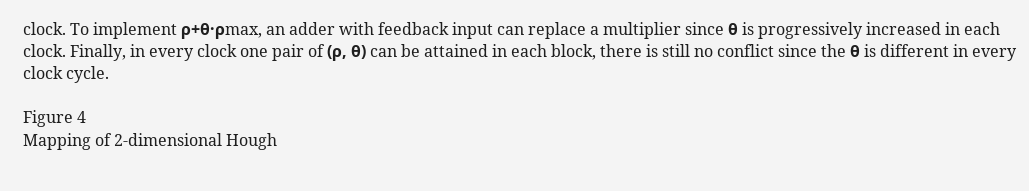clock. To implement ρ+θ·ρmax, an adder with feedback input can replace a multiplier since θ is progressively increased in each clock. Finally, in every clock one pair of (ρ, θ) can be attained in each block, there is still no conflict since the θ is different in every clock cycle.

Figure 4
Mapping of 2-dimensional Hough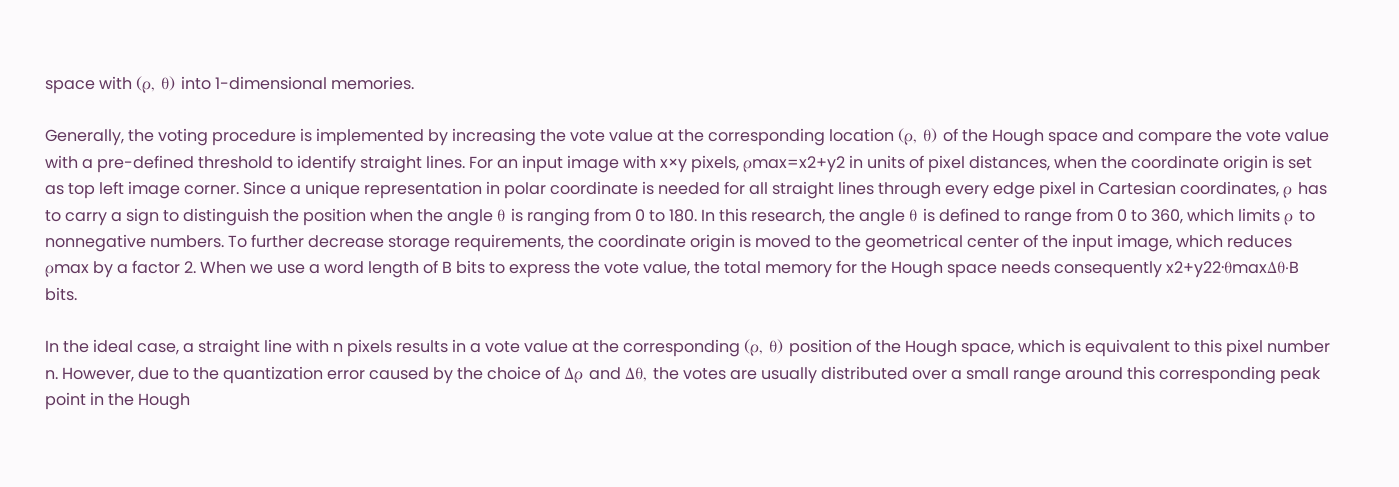space with (ρ, θ) into 1-dimensional memories.

Generally, the voting procedure is implemented by increasing the vote value at the corresponding location (ρ, θ) of the Hough space and compare the vote value with a pre-defined threshold to identify straight lines. For an input image with x×y pixels, ρmax=x2+y2 in units of pixel distances, when the coordinate origin is set as top left image corner. Since a unique representation in polar coordinate is needed for all straight lines through every edge pixel in Cartesian coordinates, ρ has to carry a sign to distinguish the position when the angle θ is ranging from 0 to 180. In this research, the angle θ is defined to range from 0 to 360, which limits ρ to nonnegative numbers. To further decrease storage requirements, the coordinate origin is moved to the geometrical center of the input image, which reduces ρmax by a factor 2. When we use a word length of B bits to express the vote value, the total memory for the Hough space needs consequently x2+y22·θmaxΔθ·B bits.

In the ideal case, a straight line with n pixels results in a vote value at the corresponding (ρ, θ) position of the Hough space, which is equivalent to this pixel number n. However, due to the quantization error caused by the choice of Δρ and Δθ, the votes are usually distributed over a small range around this corresponding peak point in the Hough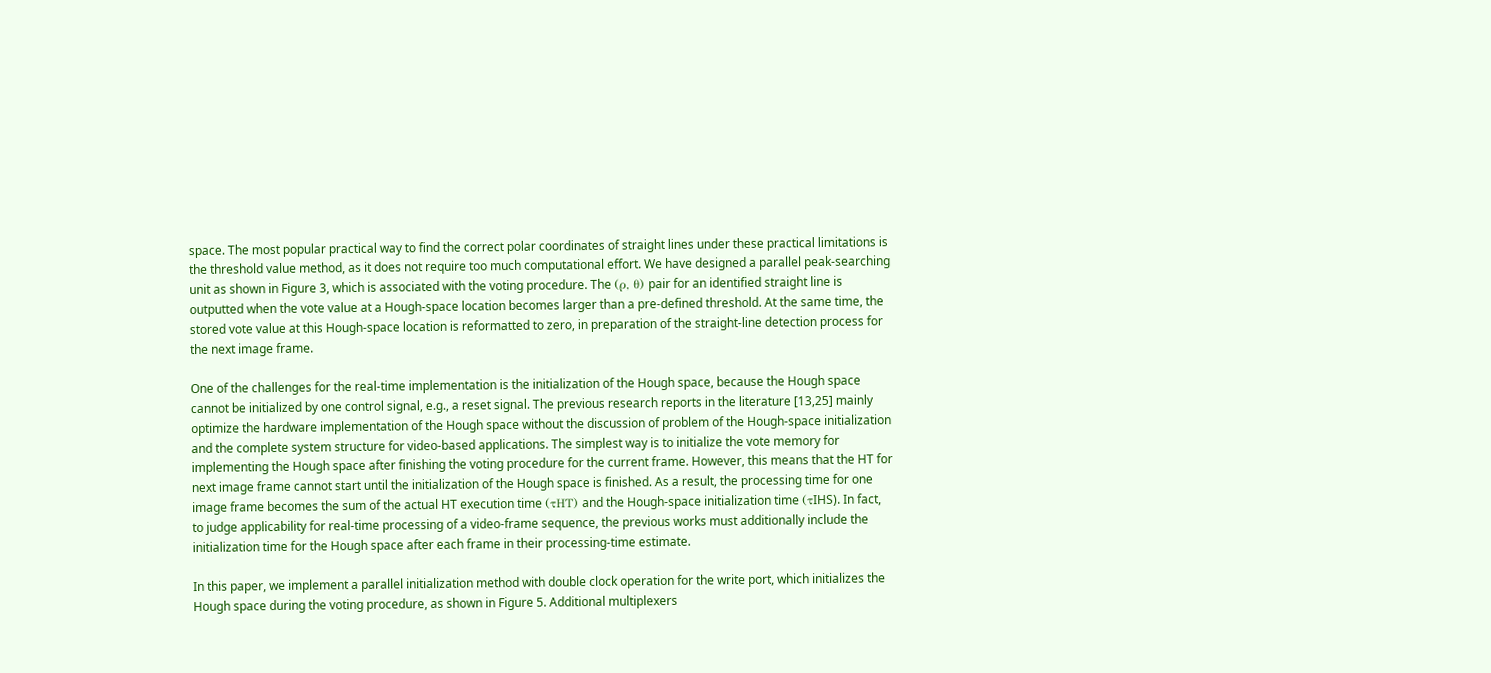space. The most popular practical way to find the correct polar coordinates of straight lines under these practical limitations is the threshold value method, as it does not require too much computational effort. We have designed a parallel peak-searching unit as shown in Figure 3, which is associated with the voting procedure. The (ρ, θ) pair for an identified straight line is outputted when the vote value at a Hough-space location becomes larger than a pre-defined threshold. At the same time, the stored vote value at this Hough-space location is reformatted to zero, in preparation of the straight-line detection process for the next image frame.

One of the challenges for the real-time implementation is the initialization of the Hough space, because the Hough space cannot be initialized by one control signal, e.g., a reset signal. The previous research reports in the literature [13,25] mainly optimize the hardware implementation of the Hough space without the discussion of problem of the Hough-space initialization and the complete system structure for video-based applications. The simplest way is to initialize the vote memory for implementing the Hough space after finishing the voting procedure for the current frame. However, this means that the HT for next image frame cannot start until the initialization of the Hough space is finished. As a result, the processing time for one image frame becomes the sum of the actual HT execution time (τHT) and the Hough-space initialization time (τIHS). In fact, to judge applicability for real-time processing of a video-frame sequence, the previous works must additionally include the initialization time for the Hough space after each frame in their processing-time estimate.

In this paper, we implement a parallel initialization method with double clock operation for the write port, which initializes the Hough space during the voting procedure, as shown in Figure 5. Additional multiplexers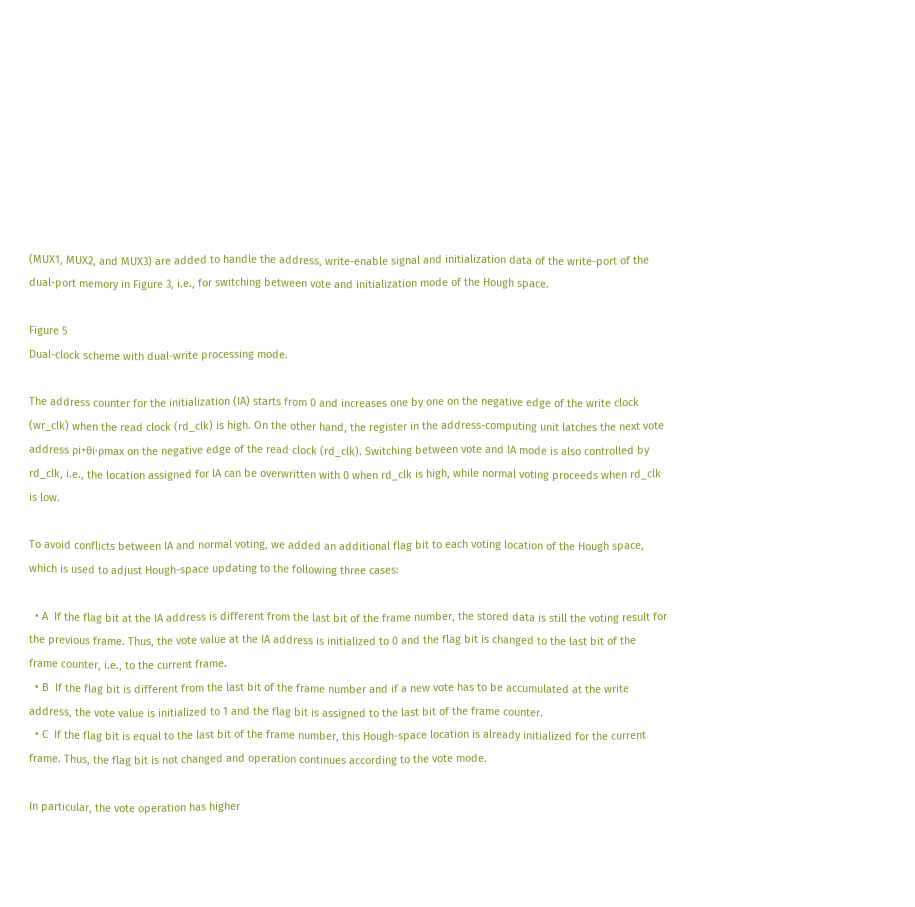(MUX1, MUX2, and MUX3) are added to handle the address, write-enable signal and initialization data of the write-port of the dual-port memory in Figure 3, i.e., for switching between vote and initialization mode of the Hough space.

Figure 5
Dual-clock scheme with dual-write processing mode.

The address counter for the initialization (IA) starts from 0 and increases one by one on the negative edge of the write clock (wr_clk) when the read clock (rd_clk) is high. On the other hand, the register in the address-computing unit latches the next vote address ρi+θi·ρmax on the negative edge of the read clock (rd_clk). Switching between vote and IA mode is also controlled by rd_clk, i.e., the location assigned for IA can be overwritten with 0 when rd_clk is high, while normal voting proceeds when rd_clk is low.

To avoid conflicts between IA and normal voting, we added an additional flag bit to each voting location of the Hough space, which is used to adjust Hough-space updating to the following three cases:

  • A  If the flag bit at the IA address is different from the last bit of the frame number, the stored data is still the voting result for the previous frame. Thus, the vote value at the IA address is initialized to 0 and the flag bit is changed to the last bit of the frame counter, i.e., to the current frame.
  • B  If the flag bit is different from the last bit of the frame number and if a new vote has to be accumulated at the write address, the vote value is initialized to 1 and the flag bit is assigned to the last bit of the frame counter.
  • C  If the flag bit is equal to the last bit of the frame number, this Hough-space location is already initialized for the current frame. Thus, the flag bit is not changed and operation continues according to the vote mode.

In particular, the vote operation has higher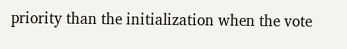priority than the initialization when the vote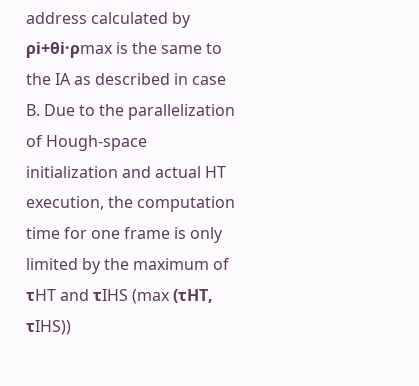address calculated by ρi+θi·ρmax is the same to the IA as described in case B. Due to the parallelization of Hough-space initialization and actual HT execution, the computation time for one frame is only limited by the maximum of τHT and τIHS (max (τHT, τIHS))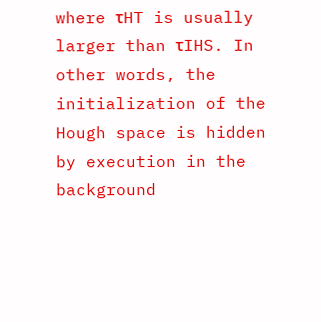where τHT is usually larger than τIHS. In other words, the initialization of the Hough space is hidden by execution in the background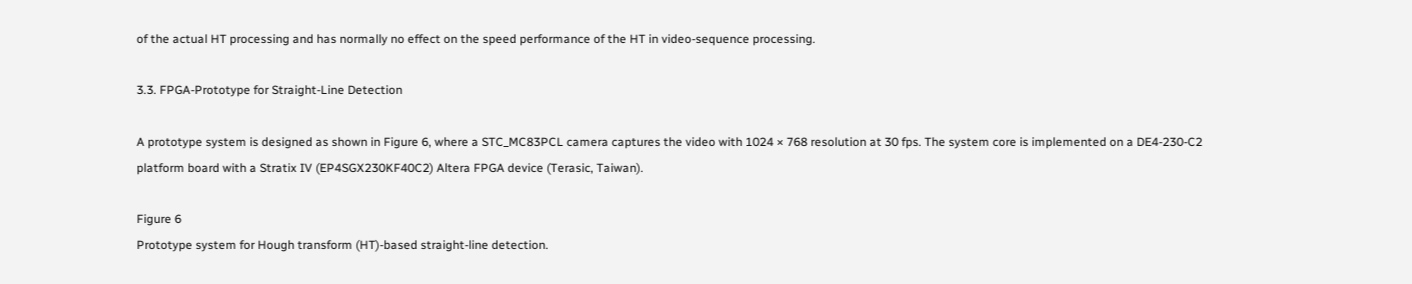of the actual HT processing and has normally no effect on the speed performance of the HT in video-sequence processing.

3.3. FPGA-Prototype for Straight-Line Detection

A prototype system is designed as shown in Figure 6, where a STC_MC83PCL camera captures the video with 1024 × 768 resolution at 30 fps. The system core is implemented on a DE4-230-C2 platform board with a Stratix IV (EP4SGX230KF40C2) Altera FPGA device (Terasic, Taiwan).

Figure 6
Prototype system for Hough transform (HT)-based straight-line detection.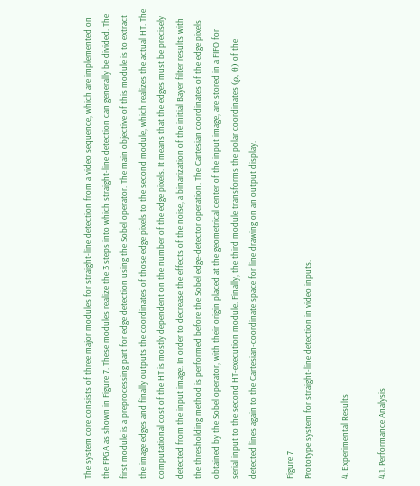The system core consists of three major modules for straight-line detection from a video sequence, which are implemented on the FPGA as shown in Figure 7. These modules realize the 3 steps into which straight-line detection can generally be divided. The first module is a preprocessing part for edge detection using the Sobel operator. The main objective of this module is to extract the image edges and finally outputs the coordinates of those edge pixels to the second module, which realizes the actual HT. The computational cost of the HT is mostly dependent on the number of the edge pixels. It means that the edges must be precisely detected from the input image. In order to decrease the effects of the noise, a binarization of the initial Bayer filter results with the thresholding method is performed before the Sobel edge-detector operation. The Cartesian coordinates of the edge pixels obtained by the Sobel operator, with their origin placed at the geometrical center of the input image, are stored in a FIFO for serial input to the second HT-execution module. Finally, the third module transforms the polar coordinates (ρ, θ) of the detected lines again to the Cartesian-coordinate space for line drawing on an output display.

Figure 7
Prototype system for straight-line detection in video inputs.

4. Experimental Results

4.1. Performance Analysis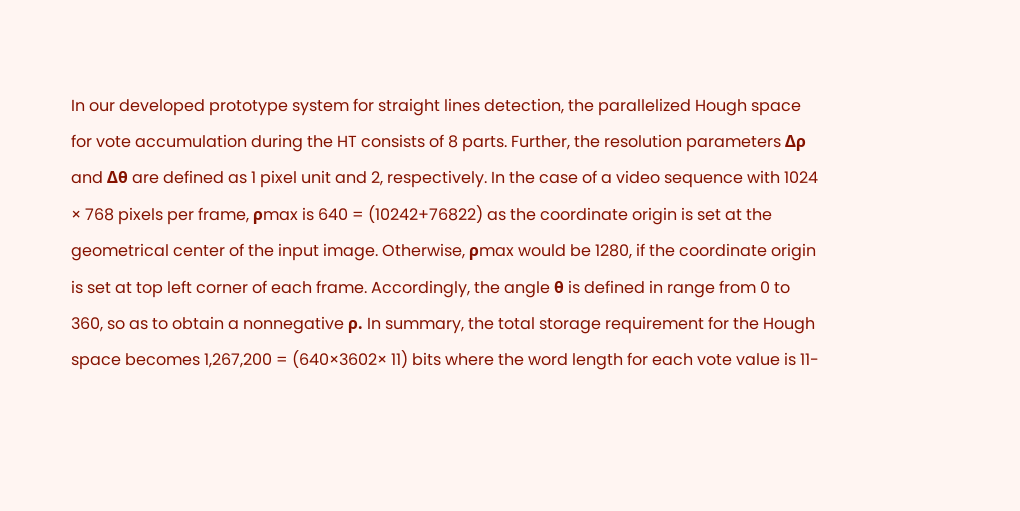In our developed prototype system for straight lines detection, the parallelized Hough space for vote accumulation during the HT consists of 8 parts. Further, the resolution parameters Δρ and Δθ are defined as 1 pixel unit and 2, respectively. In the case of a video sequence with 1024 × 768 pixels per frame, ρmax is 640 = (10242+76822) as the coordinate origin is set at the geometrical center of the input image. Otherwise, ρmax would be 1280, if the coordinate origin is set at top left corner of each frame. Accordingly, the angle θ is defined in range from 0 to 360, so as to obtain a nonnegative ρ. In summary, the total storage requirement for the Hough space becomes 1,267,200 = (640×3602× 11) bits where the word length for each vote value is 11-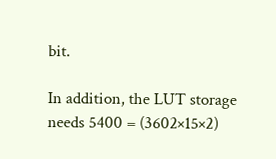bit.

In addition, the LUT storage needs 5400 = (3602×15×2)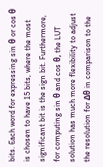bits. Each word for expressing sin θ or cos θ is chosen to have 15 bits, where the most significant bit is the sign bit. Furthermore, for computing sin θ and cos θ, the LUT solution has much more flexibility to adjust the resolution for Δθ in comparison to the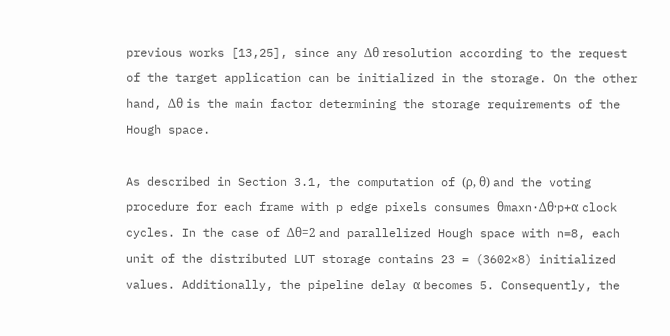previous works [13,25], since any Δθ resolution according to the request of the target application can be initialized in the storage. On the other hand, Δθ is the main factor determining the storage requirements of the Hough space.

As described in Section 3.1, the computation of (ρ, θ) and the voting procedure for each frame with p edge pixels consumes θmaxn·Δθ·p+α clock cycles. In the case of Δθ=2 and parallelized Hough space with n=8, each unit of the distributed LUT storage contains 23 = (3602×8) initialized values. Additionally, the pipeline delay α becomes 5. Consequently, the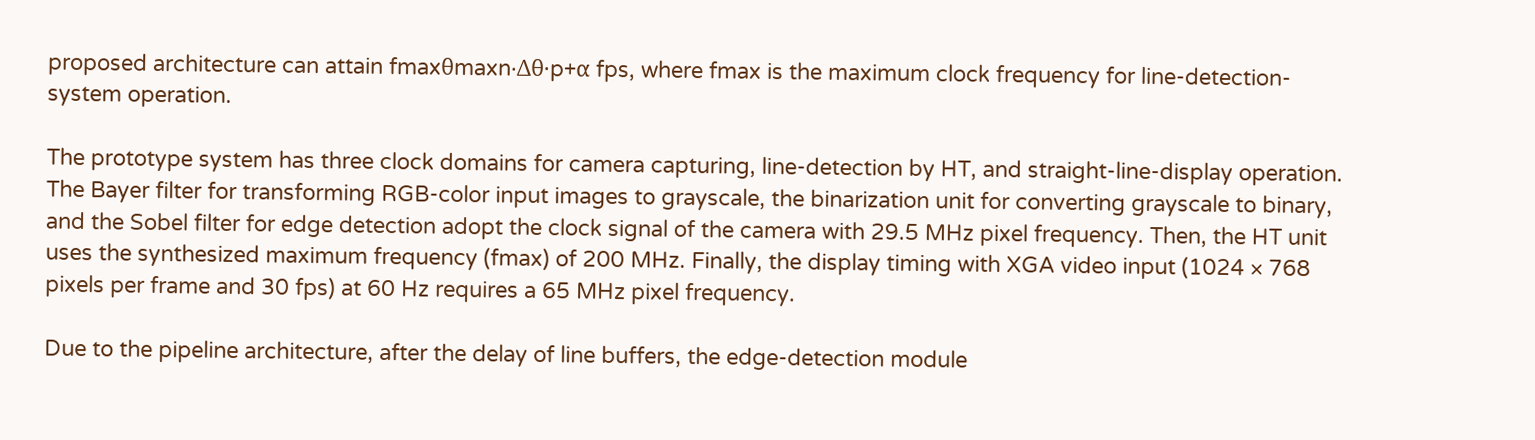proposed architecture can attain fmaxθmaxn·Δθ·p+α fps, where fmax is the maximum clock frequency for line-detection-system operation.

The prototype system has three clock domains for camera capturing, line-detection by HT, and straight-line-display operation. The Bayer filter for transforming RGB-color input images to grayscale, the binarization unit for converting grayscale to binary, and the Sobel filter for edge detection adopt the clock signal of the camera with 29.5 MHz pixel frequency. Then, the HT unit uses the synthesized maximum frequency (fmax) of 200 MHz. Finally, the display timing with XGA video input (1024 × 768 pixels per frame and 30 fps) at 60 Hz requires a 65 MHz pixel frequency.

Due to the pipeline architecture, after the delay of line buffers, the edge-detection module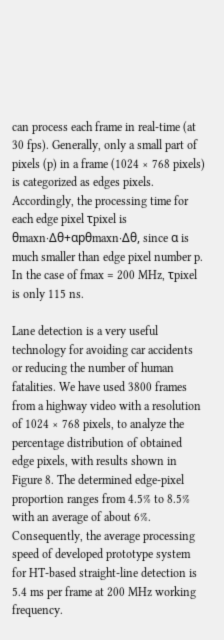can process each frame in real-time (at 30 fps). Generally, only a small part of pixels (p) in a frame (1024 × 768 pixels) is categorized as edges pixels. Accordingly, the processing time for each edge pixel τpixel is θmaxn·Δθ+αpθmaxn·Δθ, since α is much smaller than edge pixel number p. In the case of fmax = 200 MHz, τpixel is only 115 ns.

Lane detection is a very useful technology for avoiding car accidents or reducing the number of human fatalities. We have used 3800 frames from a highway video with a resolution of 1024 × 768 pixels, to analyze the percentage distribution of obtained edge pixels, with results shown in Figure 8. The determined edge-pixel proportion ranges from 4.5% to 8.5% with an average of about 6%. Consequently, the average processing speed of developed prototype system for HT-based straight-line detection is 5.4 ms per frame at 200 MHz working frequency.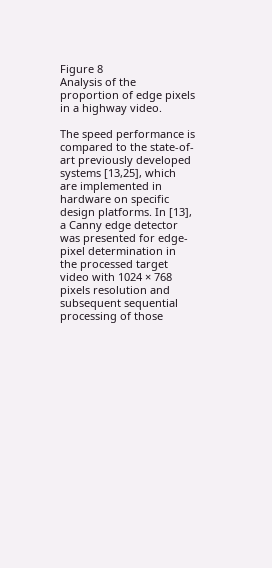Figure 8
Analysis of the proportion of edge pixels in a highway video.

The speed performance is compared to the state-of-art previously developed systems [13,25], which are implemented in hardware on specific design platforms. In [13], a Canny edge detector was presented for edge-pixel determination in the processed target video with 1024 × 768 pixels resolution and subsequent sequential processing of those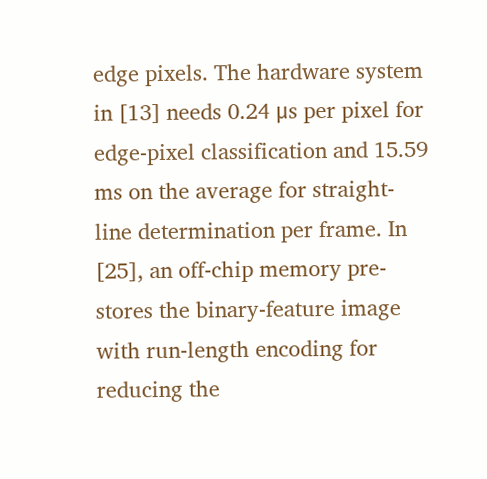edge pixels. The hardware system in [13] needs 0.24 μs per pixel for edge-pixel classification and 15.59 ms on the average for straight-line determination per frame. In [25], an off-chip memory pre-stores the binary-feature image with run-length encoding for reducing the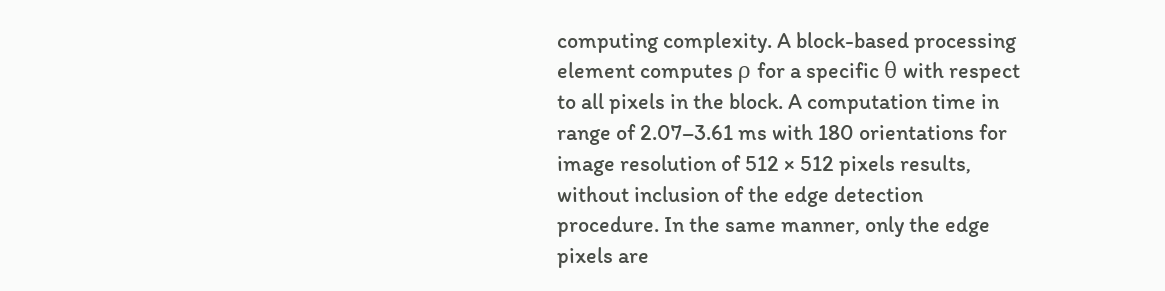computing complexity. A block-based processing element computes ρ for a specific θ with respect to all pixels in the block. A computation time in range of 2.07–3.61 ms with 180 orientations for image resolution of 512 × 512 pixels results, without inclusion of the edge detection procedure. In the same manner, only the edge pixels are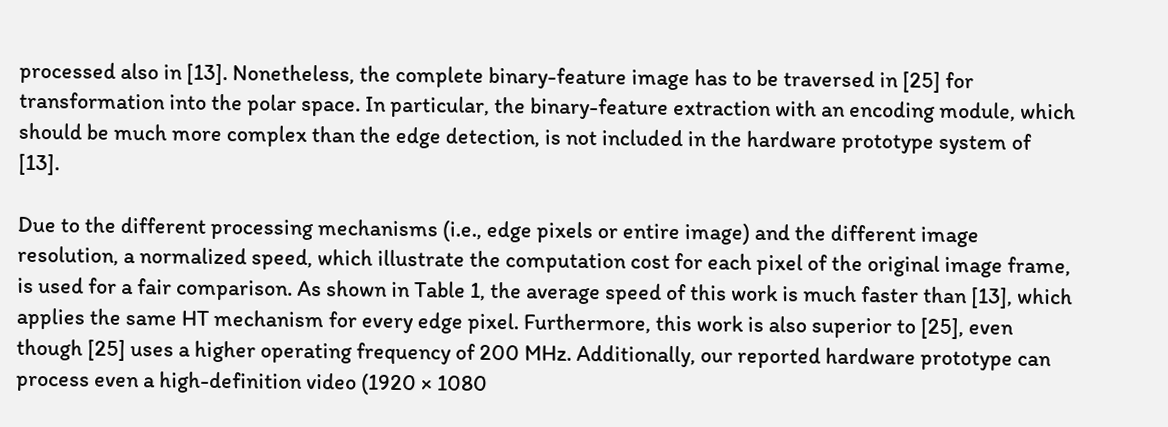processed also in [13]. Nonetheless, the complete binary-feature image has to be traversed in [25] for transformation into the polar space. In particular, the binary-feature extraction with an encoding module, which should be much more complex than the edge detection, is not included in the hardware prototype system of [13].

Due to the different processing mechanisms (i.e., edge pixels or entire image) and the different image resolution, a normalized speed, which illustrate the computation cost for each pixel of the original image frame, is used for a fair comparison. As shown in Table 1, the average speed of this work is much faster than [13], which applies the same HT mechanism for every edge pixel. Furthermore, this work is also superior to [25], even though [25] uses a higher operating frequency of 200 MHz. Additionally, our reported hardware prototype can process even a high-definition video (1920 × 1080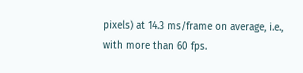pixels) at 14.3 ms/frame on average, i.e., with more than 60 fps.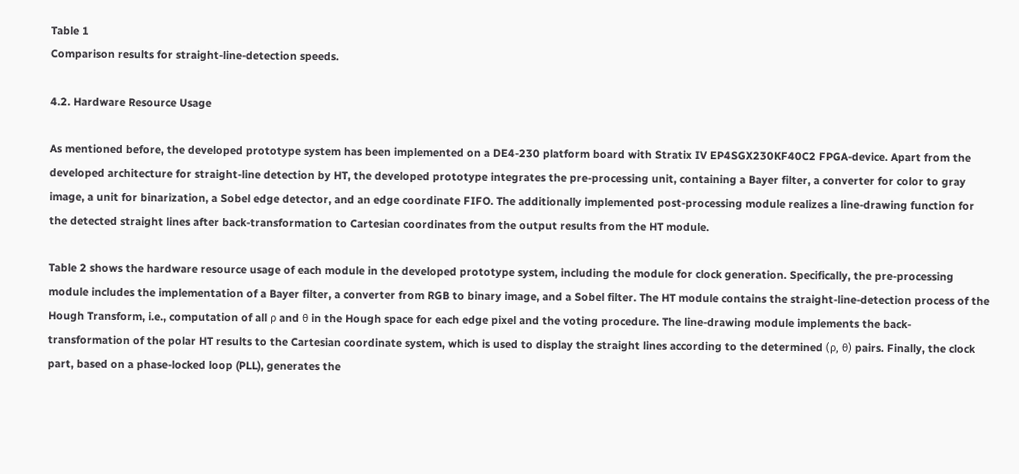Table 1
Comparison results for straight-line-detection speeds.

4.2. Hardware Resource Usage

As mentioned before, the developed prototype system has been implemented on a DE4-230 platform board with Stratix IV EP4SGX230KF40C2 FPGA-device. Apart from the developed architecture for straight-line detection by HT, the developed prototype integrates the pre-processing unit, containing a Bayer filter, a converter for color to gray image, a unit for binarization, a Sobel edge detector, and an edge coordinate FIFO. The additionally implemented post-processing module realizes a line-drawing function for the detected straight lines after back-transformation to Cartesian coordinates from the output results from the HT module.

Table 2 shows the hardware resource usage of each module in the developed prototype system, including the module for clock generation. Specifically, the pre-processing module includes the implementation of a Bayer filter, a converter from RGB to binary image, and a Sobel filter. The HT module contains the straight-line-detection process of the Hough Transform, i.e., computation of all ρ and θ in the Hough space for each edge pixel and the voting procedure. The line-drawing module implements the back-transformation of the polar HT results to the Cartesian coordinate system, which is used to display the straight lines according to the determined (ρ, θ) pairs. Finally, the clock part, based on a phase-locked loop (PLL), generates the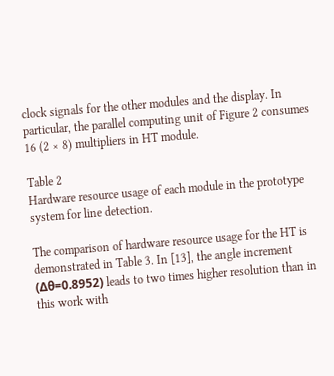clock signals for the other modules and the display. In particular, the parallel computing unit of Figure 2 consumes 16 (2 × 8) multipliers in HT module.

Table 2
Hardware resource usage of each module in the prototype system for line detection.

The comparison of hardware resource usage for the HT is demonstrated in Table 3. In [13], the angle increment (Δθ=0.8952) leads to two times higher resolution than in this work with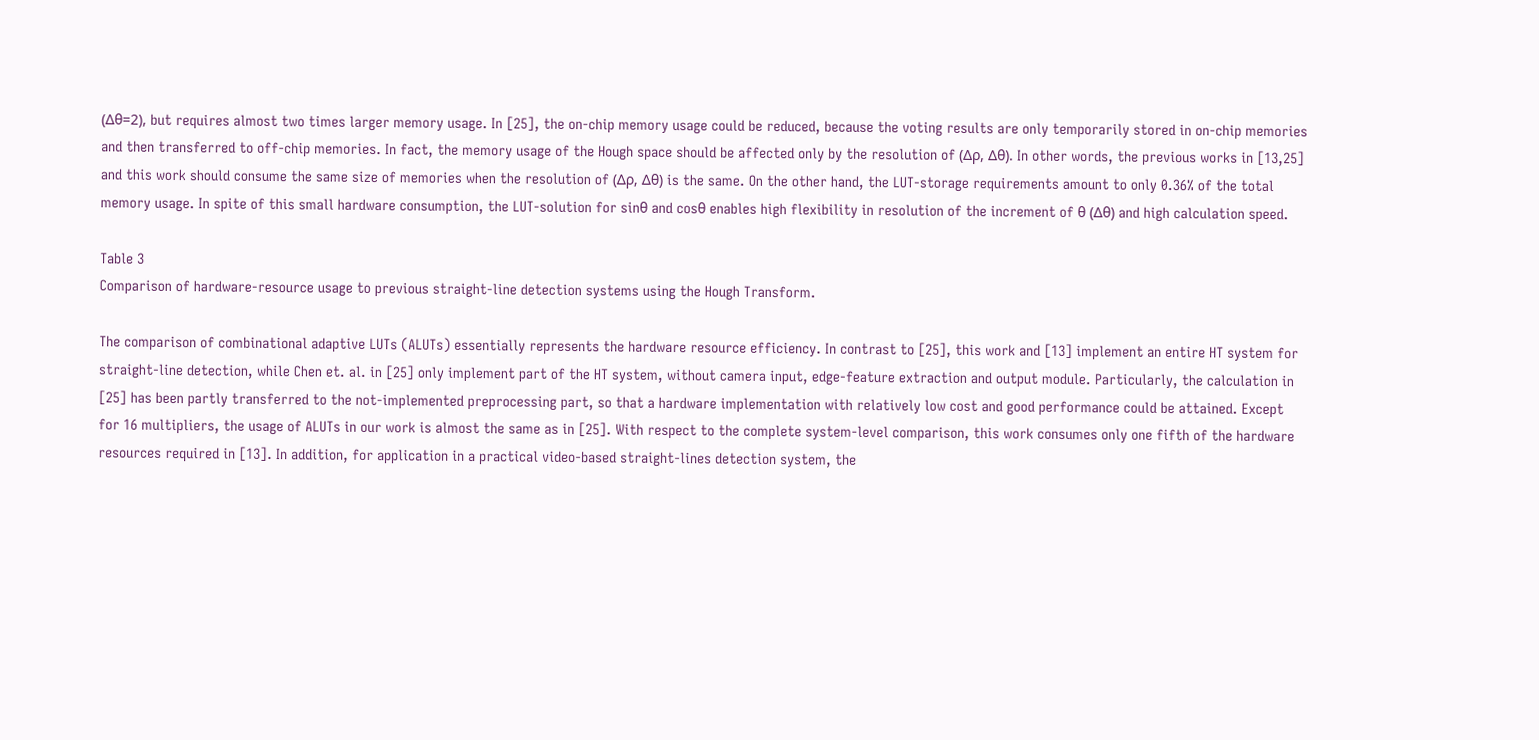(Δθ=2), but requires almost two times larger memory usage. In [25], the on-chip memory usage could be reduced, because the voting results are only temporarily stored in on-chip memories and then transferred to off-chip memories. In fact, the memory usage of the Hough space should be affected only by the resolution of (Δρ, Δθ). In other words, the previous works in [13,25] and this work should consume the same size of memories when the resolution of (Δρ, Δθ) is the same. On the other hand, the LUT-storage requirements amount to only 0.36% of the total memory usage. In spite of this small hardware consumption, the LUT-solution for sinθ and cosθ enables high flexibility in resolution of the increment of θ (Δθ) and high calculation speed.

Table 3
Comparison of hardware-resource usage to previous straight-line detection systems using the Hough Transform.

The comparison of combinational adaptive LUTs (ALUTs) essentially represents the hardware resource efficiency. In contrast to [25], this work and [13] implement an entire HT system for straight-line detection, while Chen et. al. in [25] only implement part of the HT system, without camera input, edge-feature extraction and output module. Particularly, the calculation in [25] has been partly transferred to the not-implemented preprocessing part, so that a hardware implementation with relatively low cost and good performance could be attained. Except for 16 multipliers, the usage of ALUTs in our work is almost the same as in [25]. With respect to the complete system-level comparison, this work consumes only one fifth of the hardware resources required in [13]. In addition, for application in a practical video-based straight-lines detection system, the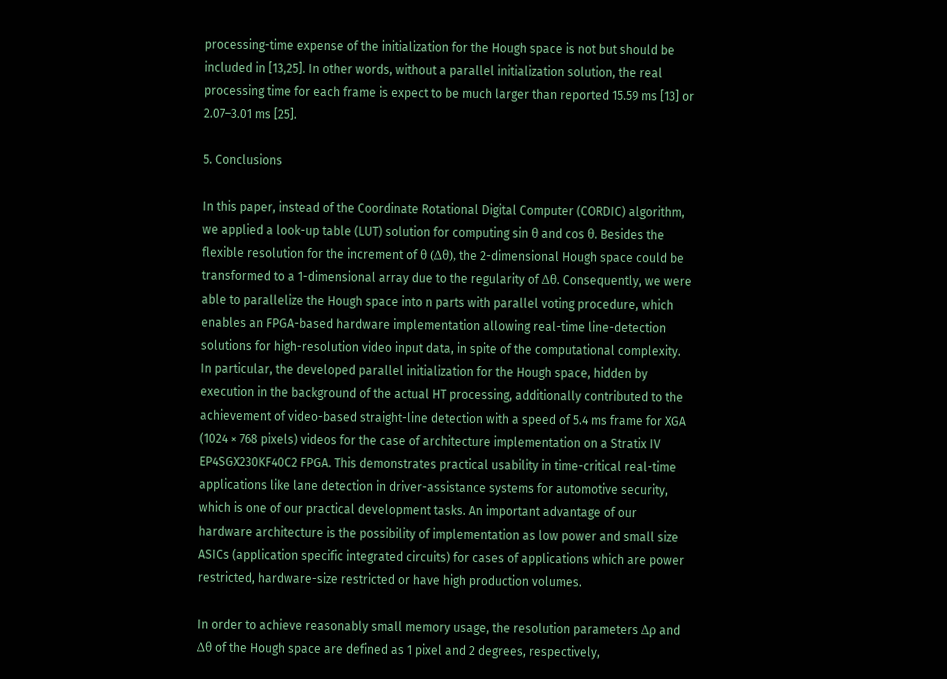processing-time expense of the initialization for the Hough space is not but should be included in [13,25]. In other words, without a parallel initialization solution, the real processing time for each frame is expect to be much larger than reported 15.59 ms [13] or 2.07–3.01 ms [25].

5. Conclusions

In this paper, instead of the Coordinate Rotational Digital Computer (CORDIC) algorithm, we applied a look-up table (LUT) solution for computing sin θ and cos θ. Besides the flexible resolution for the increment of θ (Δθ), the 2-dimensional Hough space could be transformed to a 1-dimensional array due to the regularity of Δθ. Consequently, we were able to parallelize the Hough space into n parts with parallel voting procedure, which enables an FPGA-based hardware implementation allowing real-time line-detection solutions for high-resolution video input data, in spite of the computational complexity. In particular, the developed parallel initialization for the Hough space, hidden by execution in the background of the actual HT processing, additionally contributed to the achievement of video-based straight-line detection with a speed of 5.4 ms frame for XGA (1024 × 768 pixels) videos for the case of architecture implementation on a Stratix IV EP4SGX230KF40C2 FPGA. This demonstrates practical usability in time-critical real-time applications like lane detection in driver-assistance systems for automotive security, which is one of our practical development tasks. An important advantage of our hardware architecture is the possibility of implementation as low power and small size ASICs (application specific integrated circuits) for cases of applications which are power restricted, hardware-size restricted or have high production volumes.

In order to achieve reasonably small memory usage, the resolution parameters Δρ and Δθ of the Hough space are defined as 1 pixel and 2 degrees, respectively,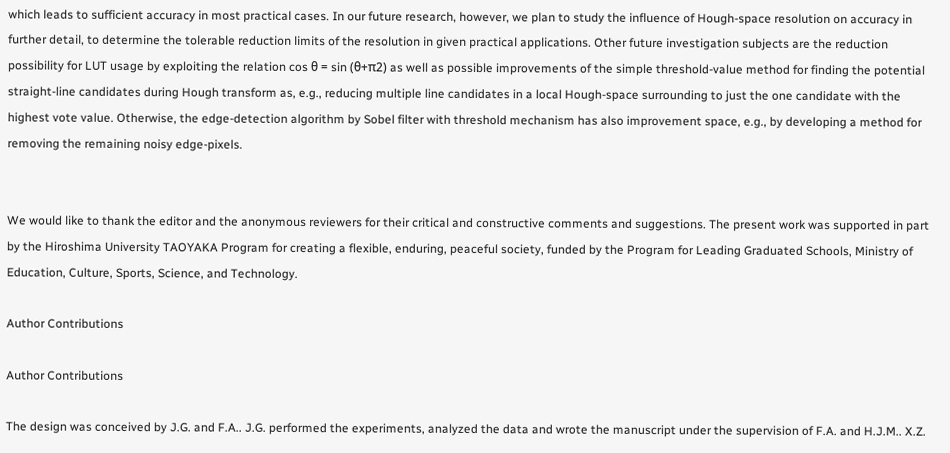which leads to sufficient accuracy in most practical cases. In our future research, however, we plan to study the influence of Hough-space resolution on accuracy in further detail, to determine the tolerable reduction limits of the resolution in given practical applications. Other future investigation subjects are the reduction possibility for LUT usage by exploiting the relation cos θ = sin (θ+π2) as well as possible improvements of the simple threshold-value method for finding the potential straight-line candidates during Hough transform as, e.g., reducing multiple line candidates in a local Hough-space surrounding to just the one candidate with the highest vote value. Otherwise, the edge-detection algorithm by Sobel filter with threshold mechanism has also improvement space, e.g., by developing a method for removing the remaining noisy edge-pixels.


We would like to thank the editor and the anonymous reviewers for their critical and constructive comments and suggestions. The present work was supported in part by the Hiroshima University TAOYAKA Program for creating a flexible, enduring, peaceful society, funded by the Program for Leading Graduated Schools, Ministry of Education, Culture, Sports, Science, and Technology.

Author Contributions

Author Contributions

The design was conceived by J.G. and F.A.. J.G. performed the experiments, analyzed the data and wrote the manuscript under the supervision of F.A. and H.J.M.. X.Z.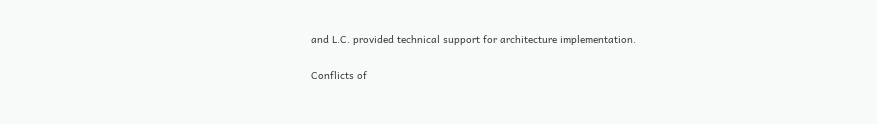and L.C. provided technical support for architecture implementation.

Conflicts of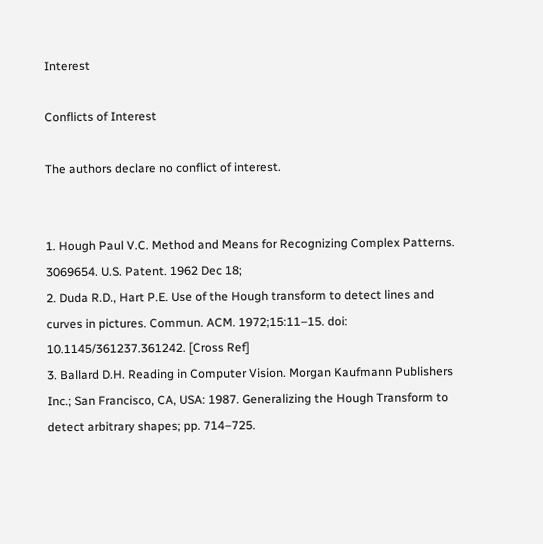Interest

Conflicts of Interest

The authors declare no conflict of interest.


1. Hough Paul V.C. Method and Means for Recognizing Complex Patterns. 3069654. U.S. Patent. 1962 Dec 18;
2. Duda R.D., Hart P.E. Use of the Hough transform to detect lines and curves in pictures. Commun. ACM. 1972;15:11–15. doi: 10.1145/361237.361242. [Cross Ref]
3. Ballard D.H. Reading in Computer Vision. Morgan Kaufmann Publishers Inc.; San Francisco, CA, USA: 1987. Generalizing the Hough Transform to detect arbitrary shapes; pp. 714–725.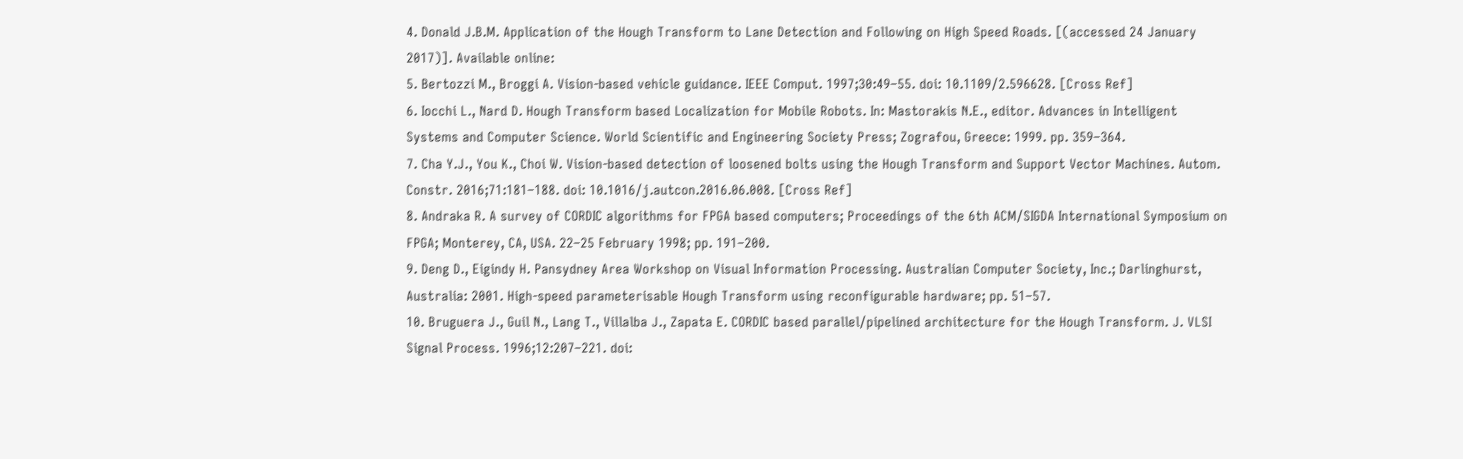4. Donald J.B.M. Application of the Hough Transform to Lane Detection and Following on High Speed Roads. [(accessed 24 January 2017)]. Available online:
5. Bertozzi M., Broggi A. Vision-based vehicle guidance. IEEE Comput. 1997;30:49–55. doi: 10.1109/2.596628. [Cross Ref]
6. Iocchi L., Nard D. Hough Transform based Localization for Mobile Robots. In: Mastorakis N.E., editor. Advances in Intelligent Systems and Computer Science. World Scientific and Engineering Society Press; Zografou, Greece: 1999. pp. 359–364.
7. Cha Y.J., You K., Choi W. Vision-based detection of loosened bolts using the Hough Transform and Support Vector Machines. Autom. Constr. 2016;71:181–188. doi: 10.1016/j.autcon.2016.06.008. [Cross Ref]
8. Andraka R. A survey of CORDIC algorithms for FPGA based computers; Proceedings of the 6th ACM/SIGDA International Symposium on FPGA; Monterey, CA, USA. 22–25 February 1998; pp. 191–200.
9. Deng D., Eigindy H. Pansydney Area Workshop on Visual Information Processing. Australian Computer Society, Inc.; Darlinghurst, Australia: 2001. High-speed parameterisable Hough Transform using reconfigurable hardware; pp. 51–57.
10. Bruguera J., Guil N., Lang T., Villalba J., Zapata E. CORDIC based parallel/pipelined architecture for the Hough Transform. J. VLSI Signal Process. 1996;12:207–221. doi: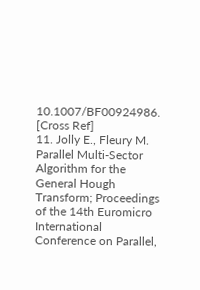10.1007/BF00924986. [Cross Ref]
11. Jolly E., Fleury M. Parallel Multi-Sector Algorithm for the General Hough Transform; Proceedings of the 14th Euromicro International Conference on Parallel,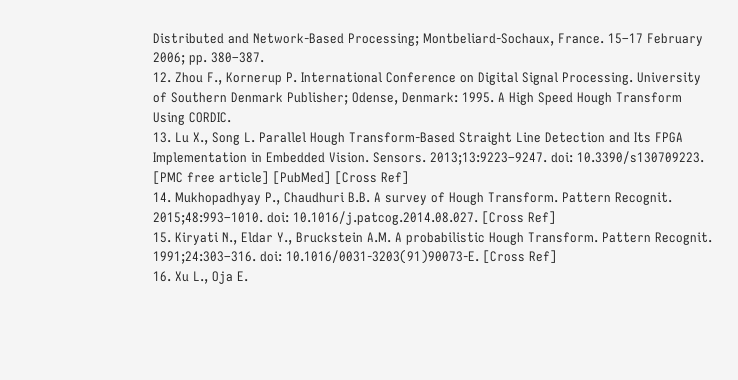Distributed and Network-Based Processing; Montbeliard-Sochaux, France. 15–17 February 2006; pp. 380–387.
12. Zhou F., Kornerup P. International Conference on Digital Signal Processing. University of Southern Denmark Publisher; Odense, Denmark: 1995. A High Speed Hough Transform Using CORDIC.
13. Lu X., Song L. Parallel Hough Transform-Based Straight Line Detection and Its FPGA Implementation in Embedded Vision. Sensors. 2013;13:9223–9247. doi: 10.3390/s130709223. [PMC free article] [PubMed] [Cross Ref]
14. Mukhopadhyay P., Chaudhuri B.B. A survey of Hough Transform. Pattern Recognit. 2015;48:993–1010. doi: 10.1016/j.patcog.2014.08.027. [Cross Ref]
15. Kiryati N., Eldar Y., Bruckstein A.M. A probabilistic Hough Transform. Pattern Recognit. 1991;24:303–316. doi: 10.1016/0031-3203(91)90073-E. [Cross Ref]
16. Xu L., Oja E.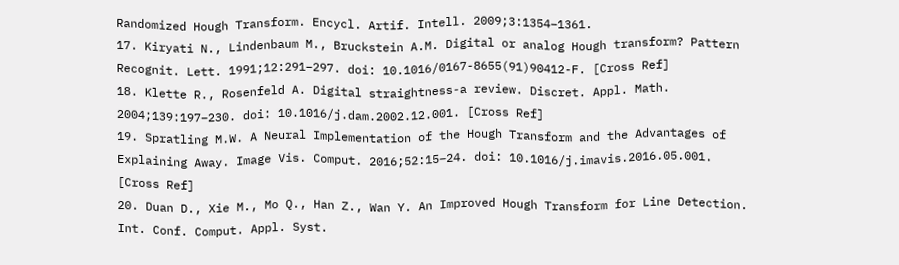Randomized Hough Transform. Encycl. Artif. Intell. 2009;3:1354–1361.
17. Kiryati N., Lindenbaum M., Bruckstein A.M. Digital or analog Hough transform? Pattern Recognit. Lett. 1991;12:291–297. doi: 10.1016/0167-8655(91)90412-F. [Cross Ref]
18. Klette R., Rosenfeld A. Digital straightness-a review. Discret. Appl. Math. 2004;139:197–230. doi: 10.1016/j.dam.2002.12.001. [Cross Ref]
19. Spratling M.W. A Neural Implementation of the Hough Transform and the Advantages of Explaining Away. Image Vis. Comput. 2016;52:15–24. doi: 10.1016/j.imavis.2016.05.001. [Cross Ref]
20. Duan D., Xie M., Mo Q., Han Z., Wan Y. An Improved Hough Transform for Line Detection. Int. Conf. Comput. Appl. Syst.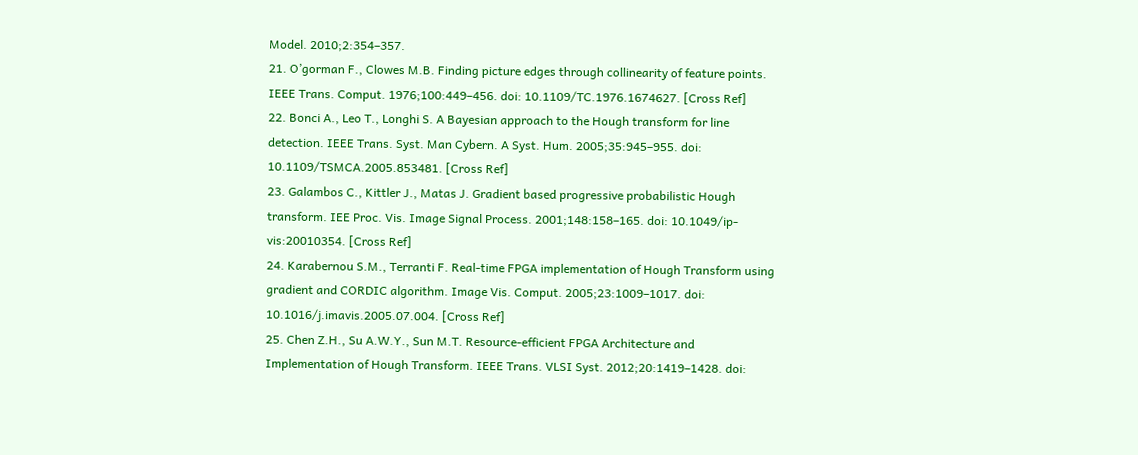Model. 2010;2:354–357.
21. O’gorman F., Clowes M.B. Finding picture edges through collinearity of feature points. IEEE Trans. Comput. 1976;100:449–456. doi: 10.1109/TC.1976.1674627. [Cross Ref]
22. Bonci A., Leo T., Longhi S. A Bayesian approach to the Hough transform for line detection. IEEE Trans. Syst. Man Cybern. A Syst. Hum. 2005;35:945–955. doi: 10.1109/TSMCA.2005.853481. [Cross Ref]
23. Galambos C., Kittler J., Matas J. Gradient based progressive probabilistic Hough transform. IEE Proc. Vis. Image Signal Process. 2001;148:158–165. doi: 10.1049/ip-vis:20010354. [Cross Ref]
24. Karabernou S.M., Terranti F. Real-time FPGA implementation of Hough Transform using gradient and CORDIC algorithm. Image Vis. Comput. 2005;23:1009–1017. doi: 10.1016/j.imavis.2005.07.004. [Cross Ref]
25. Chen Z.H., Su A.W.Y., Sun M.T. Resource-efficient FPGA Architecture and Implementation of Hough Transform. IEEE Trans. VLSI Syst. 2012;20:1419–1428. doi: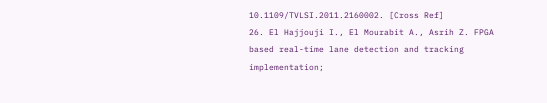10.1109/TVLSI.2011.2160002. [Cross Ref]
26. El Hajjouji I., El Mourabit A., Asrih Z. FPGA based real-time lane detection and tracking implementation;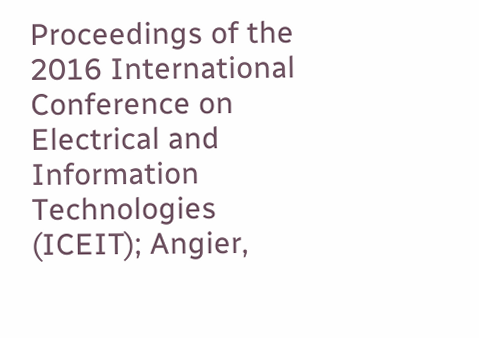Proceedings of the 2016 International Conference on Electrical and Information Technologies (ICEIT); Angier,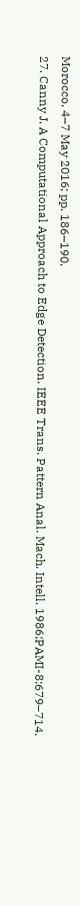Morocco. 4–7 May 2016; pp. 186–190.
27. Canny J. A Computational Approach to Edge Detection. IEEE Trans. Pattern Anal. Mach. Intell. 1986;PAMI-8:679–714.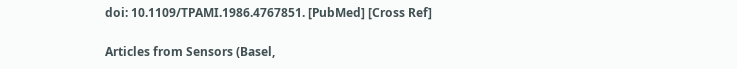doi: 10.1109/TPAMI.1986.4767851. [PubMed] [Cross Ref]

Articles from Sensors (Basel,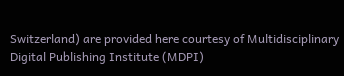Switzerland) are provided here courtesy of Multidisciplinary Digital Publishing Institute (MDPI)